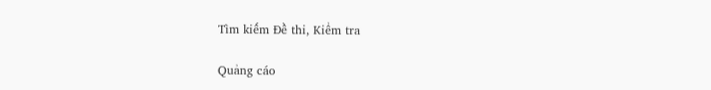Tìm kiếm Đề thi, Kiểm tra

Quảng cáo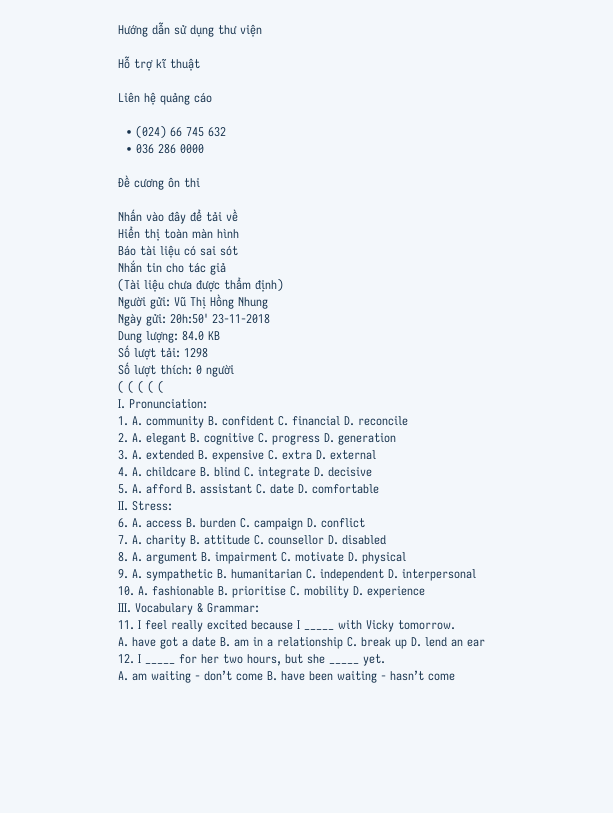Hướng dẫn sử dụng thư viện

Hỗ trợ kĩ thuật

Liên hệ quảng cáo

  • (024) 66 745 632
  • 036 286 0000

Đề cương ôn thi

Nhấn vào đây để tải về
Hiển thị toàn màn hình
Báo tài liệu có sai sót
Nhắn tin cho tác giả
(Tài liệu chưa được thẩm định)
Người gửi: Vũ Thị Hồng Nhung
Ngày gửi: 20h:50' 23-11-2018
Dung lượng: 84.0 KB
Số lượt tải: 1298
Số lượt thích: 0 người
( ( ( ( (
I. Pronunciation:
1. A. community B. confident C. financial D. reconcile
2. A. elegant B. cognitive C. progress D. generation
3. A. extended B. expensive C. extra D. external
4. A. childcare B. blind C. integrate D. decisive
5. A. afford B. assistant C. date D. comfortable
II. Stress:
6. A. access B. burden C. campaign D. conflict
7. A. charity B. attitude C. counsellor D. disabled
8. A. argument B. impairment C. motivate D. physical
9. A. sympathetic B. humanitarian C. independent D. interpersonal
10. A. fashionable B. prioritise C. mobility D. experience
III. Vocabulary & Grammar:
11. I feel really excited because I _____ with Vicky tomorrow.
A. have got a date B. am in a relationship C. break up D. lend an ear
12. I _____ for her two hours, but she _____ yet.
A. am waiting - don’t come B. have been waiting - hasn’t come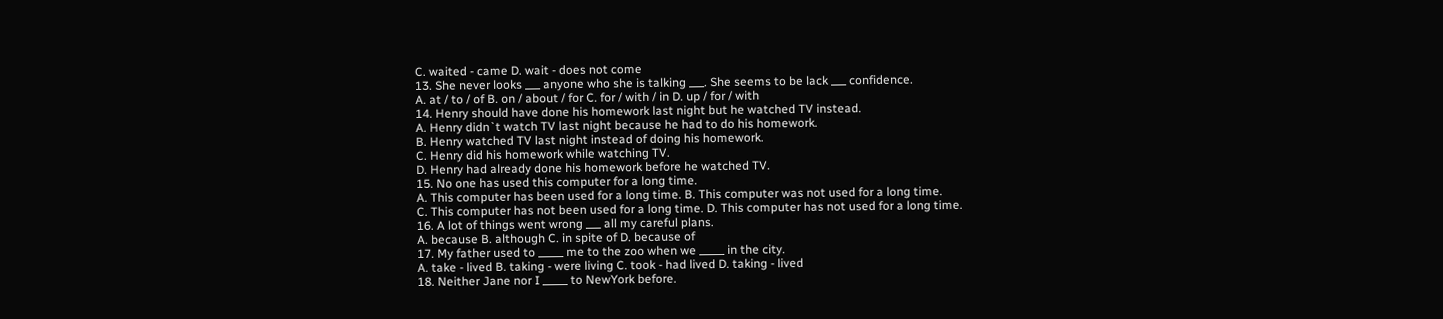C. waited - came D. wait - does not come
13. She never looks ___ anyone who she is talking ___. She seems to be lack ___ confidence.
A. at / to / of B. on / about / for C. for / with / in D. up / for / with
14. Henry should have done his homework last night but he watched TV instead.
A. Henry didn`t watch TV last night because he had to do his homework.
B. Henry watched TV last night instead of doing his homework.
C. Henry did his homework while watching TV.
D. Henry had already done his homework before he watched TV.
15. No one has used this computer for a long time.
A. This computer has been used for a long time. B. This computer was not used for a long time.
C. This computer has not been used for a long time. D. This computer has not used for a long time.
16. A lot of things went wrong ___ all my careful plans.
A. because B. although C. in spite of D. because of
17. My father used to _____ me to the zoo when we _____ in the city.
A. take - lived B. taking - were living C. took - had lived D. taking - lived
18. Neither Jane nor I _____ to NewYork before.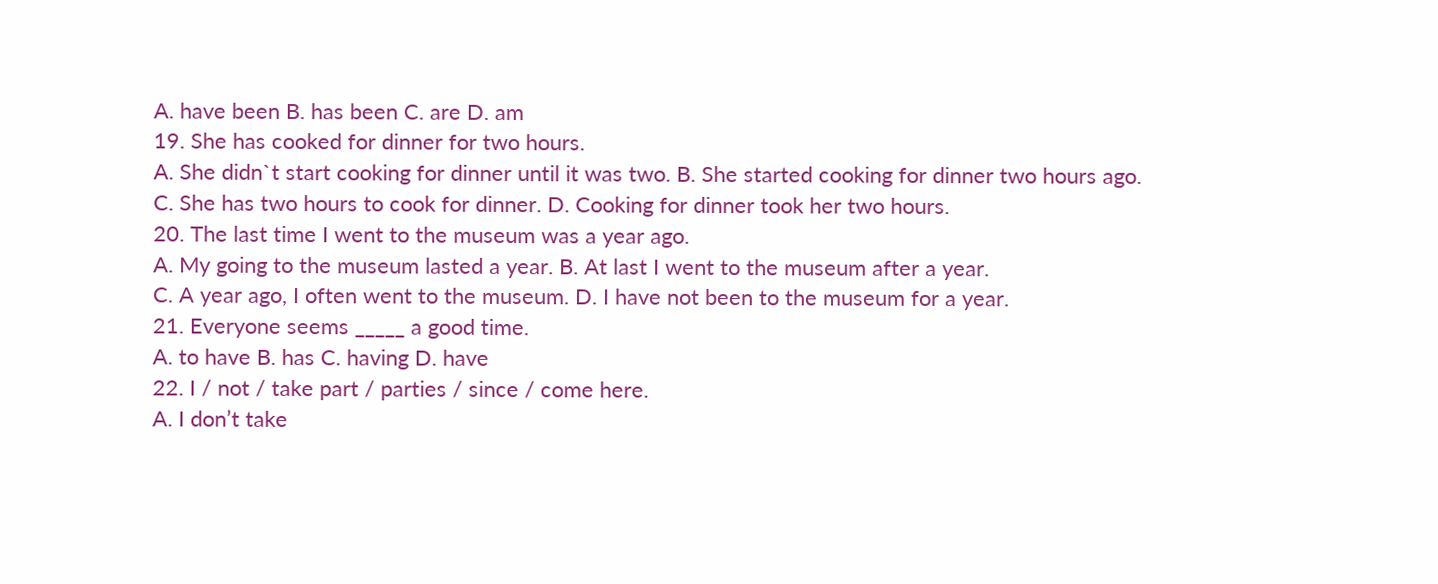A. have been B. has been C. are D. am
19. She has cooked for dinner for two hours.
A. She didn`t start cooking for dinner until it was two. B. She started cooking for dinner two hours ago.
C. She has two hours to cook for dinner. D. Cooking for dinner took her two hours.
20. The last time I went to the museum was a year ago.
A. My going to the museum lasted a year. B. At last I went to the museum after a year.
C. A year ago, I often went to the museum. D. I have not been to the museum for a year.
21. Everyone seems _____ a good time.
A. to have B. has C. having D. have
22. I / not / take part / parties / since / come here.
A. I don’t take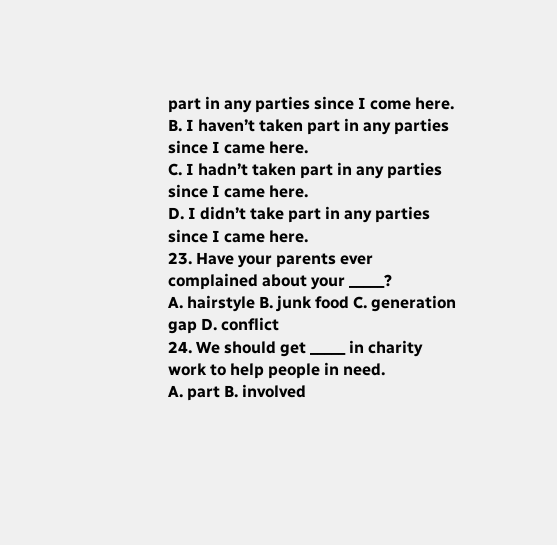part in any parties since I come here.
B. I haven’t taken part in any parties since I came here.
C. I hadn’t taken part in any parties since I came here.
D. I didn’t take part in any parties since I came here.
23. Have your parents ever complained about your _____?
A. hairstyle B. junk food C. generation gap D. conflict
24. We should get _____ in charity work to help people in need.
A. part B. involved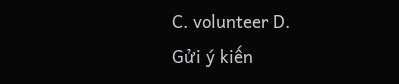C. volunteer D.
Gửi ý kiến